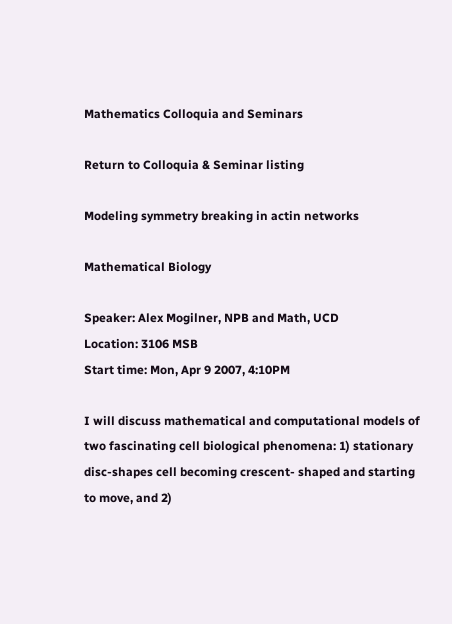Mathematics Colloquia and Seminars

Return to Colloquia & Seminar listing

Modeling symmetry breaking in actin networks

Mathematical Biology

Speaker: Alex Mogilner, NPB and Math, UCD
Location: 3106 MSB
Start time: Mon, Apr 9 2007, 4:10PM

I will discuss mathematical and computational models of two fascinating cell biological phenomena: 1) stationary disc-shapes cell becoming crescent- shaped and starting to move, and 2)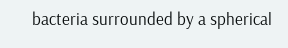bacteria surrounded by a spherical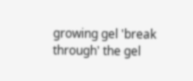growing gel 'break through' the gel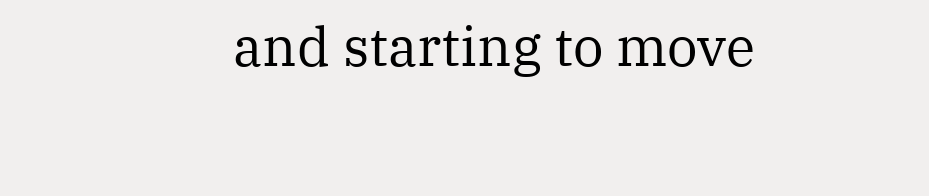and starting to move